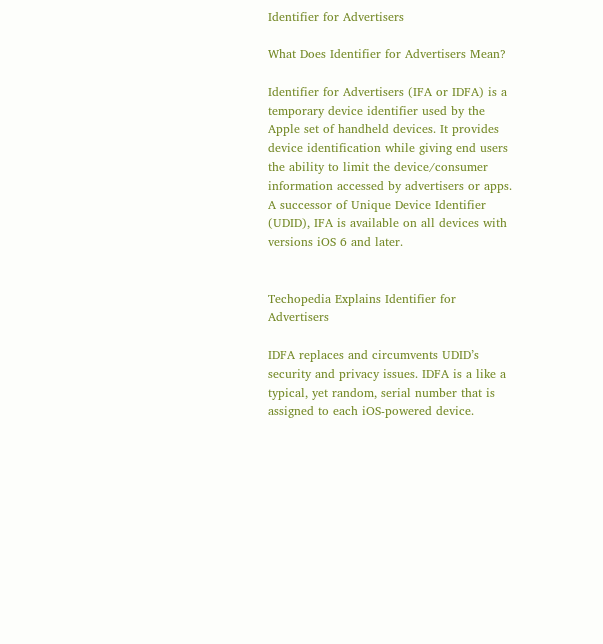Identifier for Advertisers

What Does Identifier for Advertisers Mean?

Identifier for Advertisers (IFA or IDFA) is a temporary device identifier used by the Apple set of handheld devices. It provides device identification while giving end users the ability to limit the device/consumer information accessed by advertisers or apps. A successor of Unique Device Identifier (UDID), IFA is available on all devices with versions iOS 6 and later.


Techopedia Explains Identifier for Advertisers

IDFA replaces and circumvents UDID’s security and privacy issues. IDFA is a like a typical, yet random, serial number that is assigned to each iOS-powered device.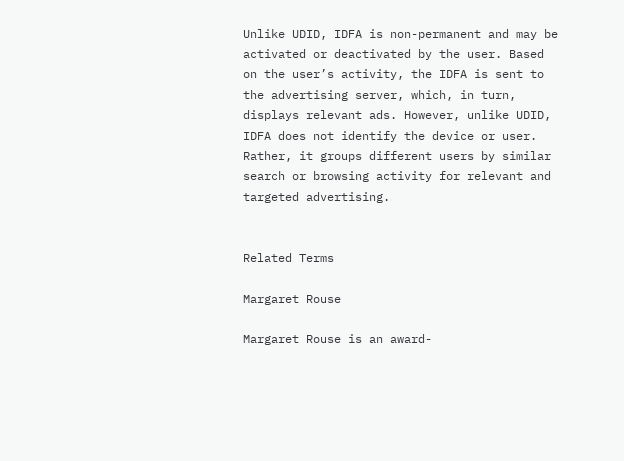Unlike UDID, IDFA is non-permanent and may be activated or deactivated by the user. Based on the user’s activity, the IDFA is sent to the advertising server, which, in turn, displays relevant ads. However, unlike UDID, IDFA does not identify the device or user. Rather, it groups different users by similar search or browsing activity for relevant and targeted advertising.


Related Terms

Margaret Rouse

Margaret Rouse is an award-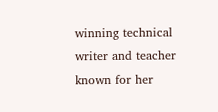winning technical writer and teacher known for her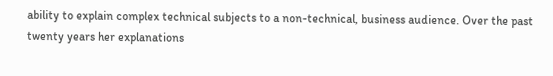ability to explain complex technical subjects to a non-technical, business audience. Over the past twenty years her explanations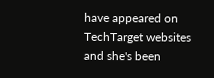have appeared on TechTarget websites and she's been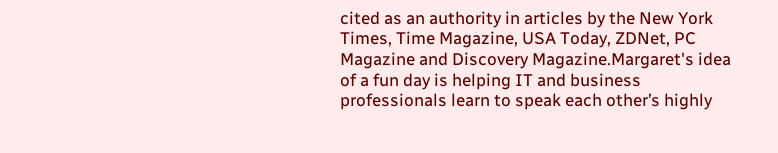cited as an authority in articles by the New York Times, Time Magazine, USA Today, ZDNet, PC Magazine and Discovery Magazine.Margaret's idea of a fun day is helping IT and business professionals learn to speak each other’s highly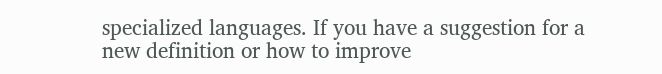specialized languages. If you have a suggestion for a new definition or how to improve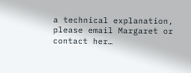a technical explanation, please email Margaret or contact her…